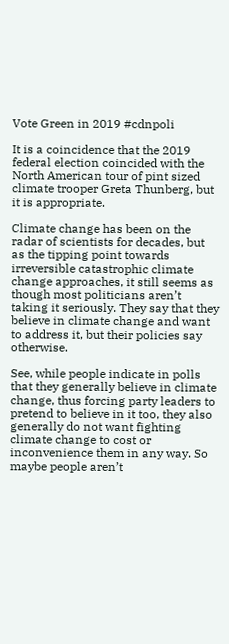Vote Green in 2019 #cdnpoli

It is a coincidence that the 2019 federal election coincided with the North American tour of pint sized climate trooper Greta Thunberg, but it is appropriate.

Climate change has been on the radar of scientists for decades, but as the tipping point towards irreversible catastrophic climate change approaches, it still seems as though most politicians aren’t taking it seriously. They say that they believe in climate change and want to address it, but their policies say otherwise.

See, while people indicate in polls that they generally believe in climate change, thus forcing party leaders to pretend to believe in it too, they also generally do not want fighting climate change to cost or inconvenience them in any way. So maybe people aren’t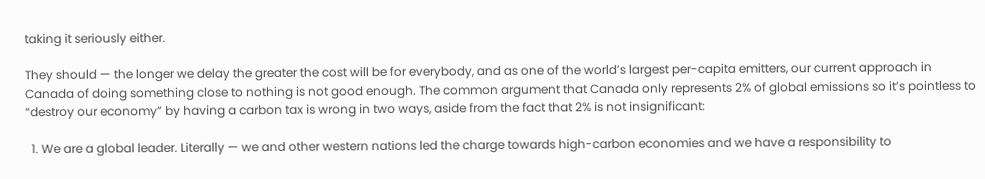taking it seriously either.

They should — the longer we delay the greater the cost will be for everybody, and as one of the world’s largest per-capita emitters, our current approach in Canada of doing something close to nothing is not good enough. The common argument that Canada only represents 2% of global emissions so it’s pointless to “destroy our economy” by having a carbon tax is wrong in two ways, aside from the fact that 2% is not insignificant:

  1. We are a global leader. Literally — we and other western nations led the charge towards high-carbon economies and we have a responsibility to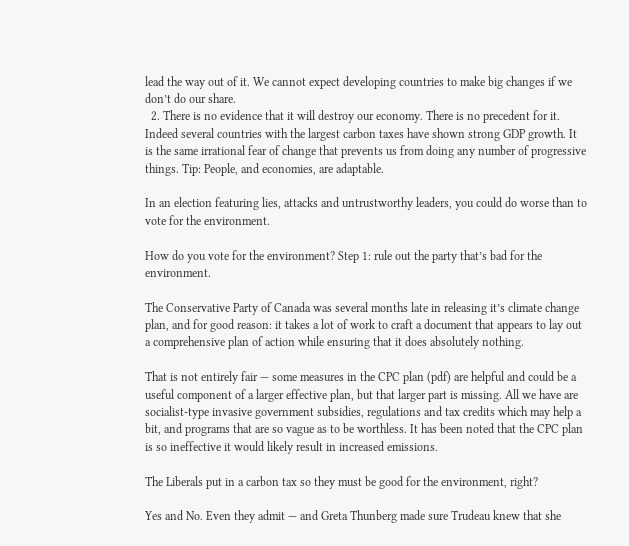lead the way out of it. We cannot expect developing countries to make big changes if we don’t do our share.
  2. There is no evidence that it will destroy our economy. There is no precedent for it. Indeed several countries with the largest carbon taxes have shown strong GDP growth. It is the same irrational fear of change that prevents us from doing any number of progressive things. Tip: People, and economies, are adaptable.

In an election featuring lies, attacks and untrustworthy leaders, you could do worse than to vote for the environment.

How do you vote for the environment? Step 1: rule out the party that’s bad for the environment.

The Conservative Party of Canada was several months late in releasing it’s climate change plan, and for good reason: it takes a lot of work to craft a document that appears to lay out a comprehensive plan of action while ensuring that it does absolutely nothing.

That is not entirely fair — some measures in the CPC plan (pdf) are helpful and could be a useful component of a larger effective plan, but that larger part is missing. All we have are socialist-type invasive government subsidies, regulations and tax credits which may help a bit, and programs that are so vague as to be worthless. It has been noted that the CPC plan is so ineffective it would likely result in increased emissions.

The Liberals put in a carbon tax so they must be good for the environment, right?

Yes and No. Even they admit — and Greta Thunberg made sure Trudeau knew that she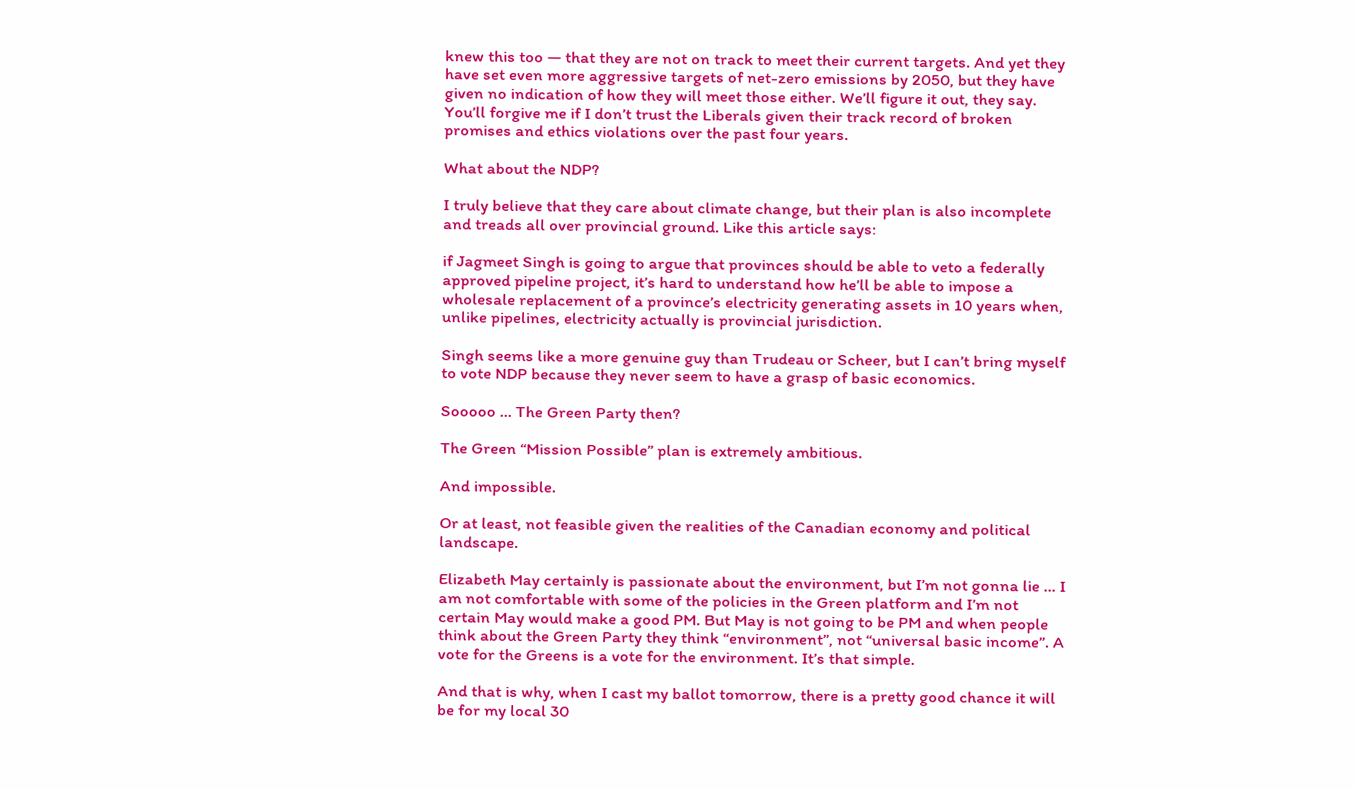knew this too — that they are not on track to meet their current targets. And yet they have set even more aggressive targets of net-zero emissions by 2050, but they have given no indication of how they will meet those either. We’ll figure it out, they say. You’ll forgive me if I don’t trust the Liberals given their track record of broken promises and ethics violations over the past four years.

What about the NDP?

I truly believe that they care about climate change, but their plan is also incomplete and treads all over provincial ground. Like this article says:

if Jagmeet Singh is going to argue that provinces should be able to veto a federally approved pipeline project, it’s hard to understand how he’ll be able to impose a wholesale replacement of a province’s electricity generating assets in 10 years when, unlike pipelines, electricity actually is provincial jurisdiction.

Singh seems like a more genuine guy than Trudeau or Scheer, but I can’t bring myself to vote NDP because they never seem to have a grasp of basic economics.

Sooooo … The Green Party then?

The Green “Mission Possible” plan is extremely ambitious.

And impossible.

Or at least, not feasible given the realities of the Canadian economy and political landscape.

Elizabeth May certainly is passionate about the environment, but I’m not gonna lie … I am not comfortable with some of the policies in the Green platform and I’m not certain May would make a good PM. But May is not going to be PM and when people think about the Green Party they think “environment”, not “universal basic income”. A vote for the Greens is a vote for the environment. It’s that simple.

And that is why, when I cast my ballot tomorrow, there is a pretty good chance it will be for my local 30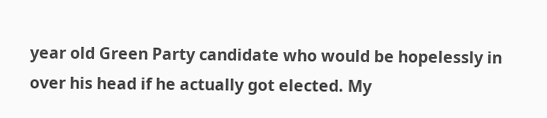year old Green Party candidate who would be hopelessly in over his head if he actually got elected. My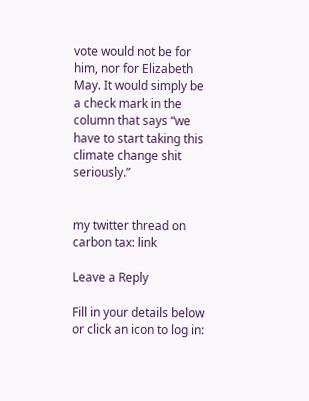vote would not be for him, nor for Elizabeth May. It would simply be a check mark in the column that says “we have to start taking this climate change shit seriously.”


my twitter thread on carbon tax: link

Leave a Reply

Fill in your details below or click an icon to log in: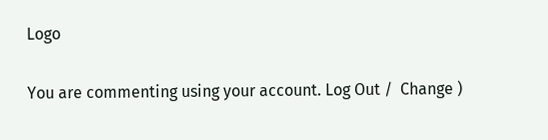Logo

You are commenting using your account. Log Out /  Change )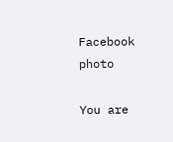Facebook photo

You are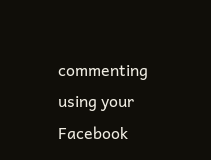commenting using your Facebook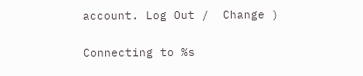account. Log Out /  Change )

Connecting to %s